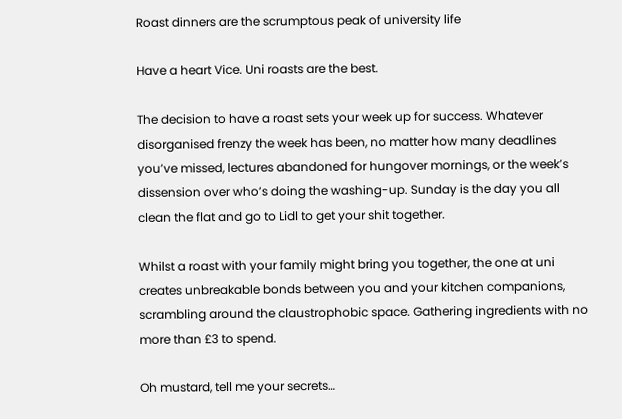Roast dinners are the scrumptous peak of university life

Have a heart Vice. Uni roasts are the best.

The decision to have a roast sets your week up for success. Whatever disorganised frenzy the week has been, no matter how many deadlines you’ve missed, lectures abandoned for hungover mornings, or the week’s dissension over who’s doing the washing-up. Sunday is the day you all clean the flat and go to Lidl to get your shit together.

Whilst a roast with your family might bring you together, the one at uni creates unbreakable bonds between you and your kitchen companions, scrambling around the claustrophobic space. Gathering ingredients with no more than £3 to spend.

Oh mustard, tell me your secrets…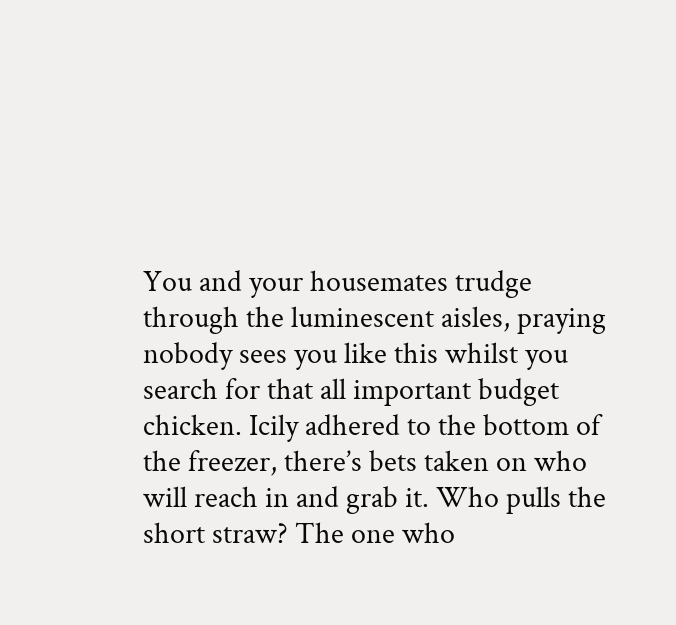You and your housemates trudge through the luminescent aisles, praying nobody sees you like this whilst you search for that all important budget chicken. Icily adhered to the bottom of the freezer, there’s bets taken on who will reach in and grab it. Who pulls the short straw? The one who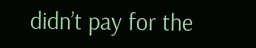didn’t pay for the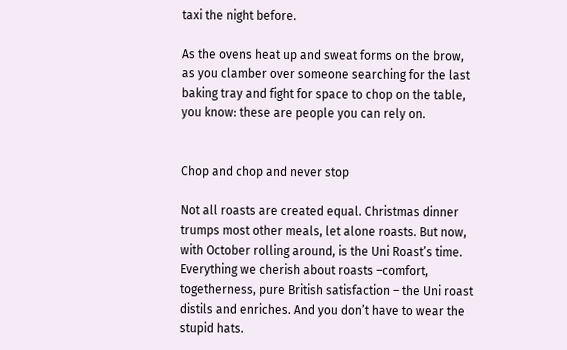taxi the night before.

As the ovens heat up and sweat forms on the brow, as you clamber over someone searching for the last baking tray and fight for space to chop on the table, you know: these are people you can rely on.


Chop and chop and never stop

Not all roasts are created equal. Christmas dinner trumps most other meals, let alone roasts. But now, with October rolling around, is the Uni Roast’s time. Everything we cherish about roasts –comfort, togetherness, pure British satisfaction – the Uni roast distils and enriches. And you don’t have to wear the stupid hats.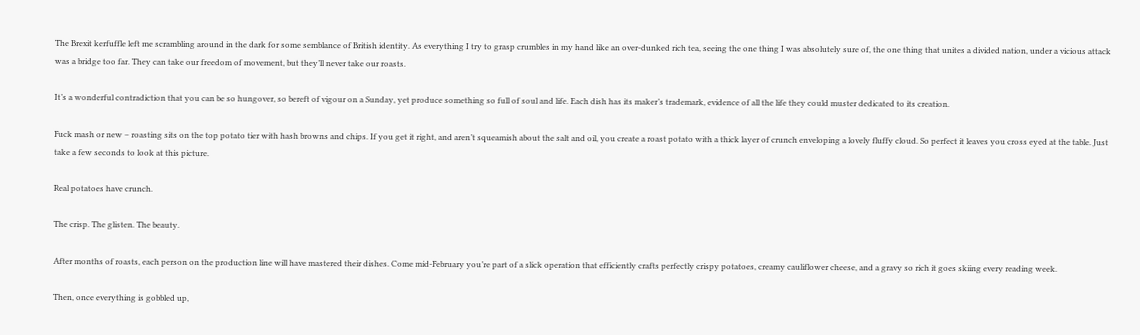The Brexit kerfuffle left me scrambling around in the dark for some semblance of British identity. As everything I try to grasp crumbles in my hand like an over-dunked rich tea, seeing the one thing I was absolutely sure of, the one thing that unites a divided nation, under a vicious attack was a bridge too far. They can take our freedom of movement, but they’ll never take our roasts.

It’s a wonderful contradiction that you can be so hungover, so bereft of vigour on a Sunday, yet produce something so full of soul and life. Each dish has its maker’s trademark, evidence of all the life they could muster dedicated to its creation.

Fuck mash or new – roasting sits on the top potato tier with hash browns and chips. If you get it right, and aren’t squeamish about the salt and oil, you create a roast potato with a thick layer of crunch enveloping a lovely fluffy cloud. So perfect it leaves you cross eyed at the table. Just take a few seconds to look at this picture.

Real potatoes have crunch.

The crisp. The glisten. The beauty.

After months of roasts, each person on the production line will have mastered their dishes. Come mid-February you’re part of a slick operation that efficiently crafts perfectly crispy potatoes, creamy cauliflower cheese, and a gravy so rich it goes skiing every reading week.

Then, once everything is gobbled up,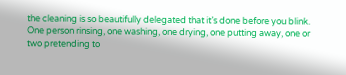the cleaning is so beautifully delegated that it’s done before you blink. One person rinsing, one washing, one drying, one putting away, one or two pretending to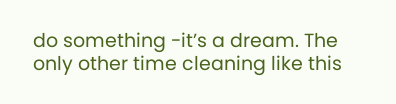do something -it’s a dream. The only other time cleaning like this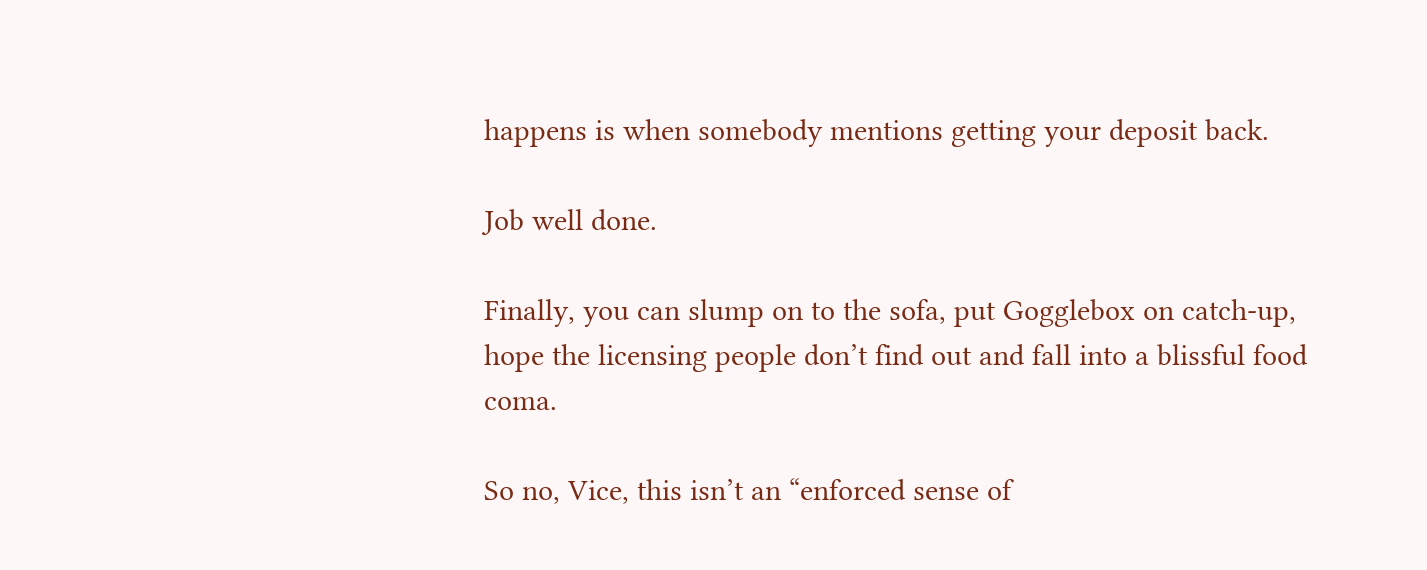happens is when somebody mentions getting your deposit back.

Job well done.

Finally, you can slump on to the sofa, put Gogglebox on catch-up, hope the licensing people don’t find out and fall into a blissful food coma.

So no, Vice, this isn’t an “enforced sense of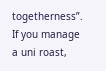togetherness”. If you manage a uni roast,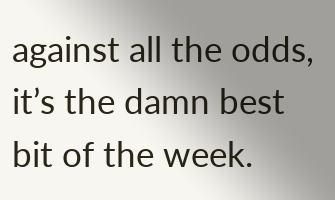against all the odds, it’s the damn best bit of the week.